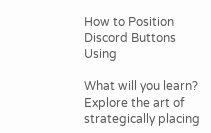How to Position Discord Buttons Using

What will you learn? Explore the art of strategically placing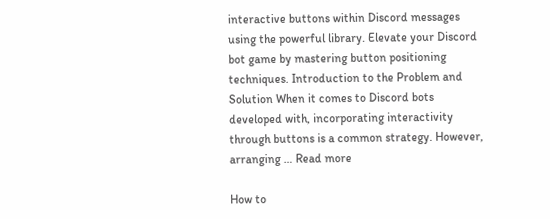interactive buttons within Discord messages using the powerful library. Elevate your Discord bot game by mastering button positioning techniques. Introduction to the Problem and Solution When it comes to Discord bots developed with, incorporating interactivity through buttons is a common strategy. However, arranging … Read more

How to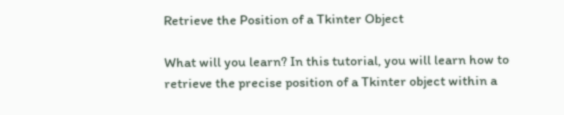Retrieve the Position of a Tkinter Object

What will you learn? In this tutorial, you will learn how to retrieve the precise position of a Tkinter object within a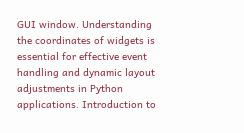GUI window. Understanding the coordinates of widgets is essential for effective event handling and dynamic layout adjustments in Python applications. Introduction to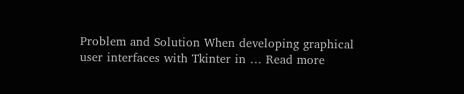Problem and Solution When developing graphical user interfaces with Tkinter in … Read more